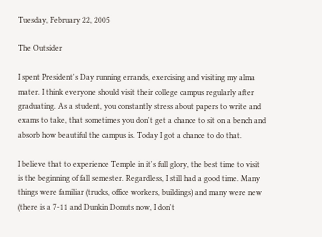Tuesday, February 22, 2005

The Outsider

I spent President's Day running errands, exercising and visiting my alma mater. I think everyone should visit their college campus regularly after graduating. As a student, you constantly stress about papers to write and exams to take, that sometimes you don't get a chance to sit on a bench and absorb how beautiful the campus is. Today I got a chance to do that.

I believe that to experience Temple in it's full glory, the best time to visit is the beginning of fall semester. Regardless, I still had a good time. Many things were familiar (trucks, office workers, buildings) and many were new (there is a 7-11 and Dunkin Donuts now, I don't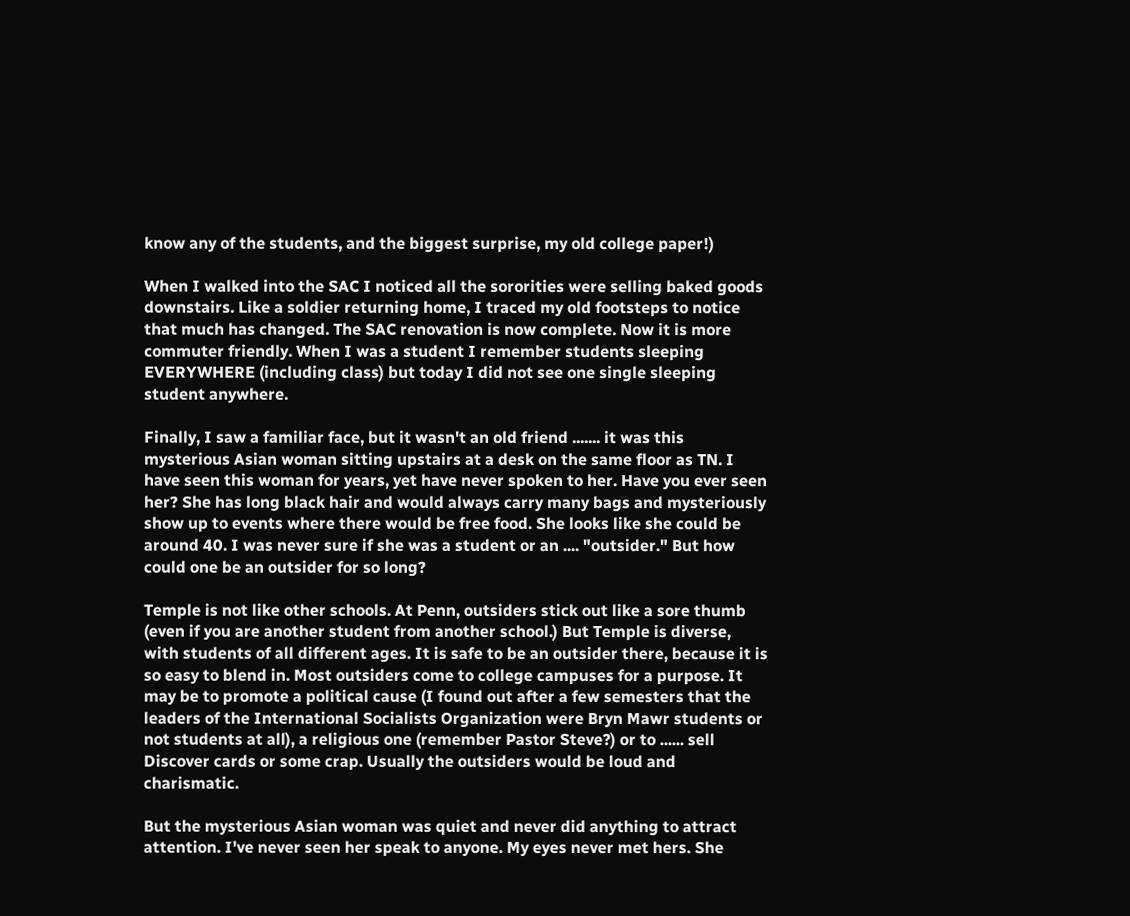know any of the students, and the biggest surprise, my old college paper!)

When I walked into the SAC I noticed all the sororities were selling baked goods downstairs. Like a soldier returning home, I traced my old footsteps to notice that much has changed. The SAC renovation is now complete. Now it is more commuter friendly. When I was a student I remember students sleeping EVERYWHERE (including class) but today I did not see one single sleeping student anywhere.

Finally, I saw a familiar face, but it wasn't an old friend ....... it was this mysterious Asian woman sitting upstairs at a desk on the same floor as TN. I have seen this woman for years, yet have never spoken to her. Have you ever seen her? She has long black hair and would always carry many bags and mysteriously show up to events where there would be free food. She looks like she could be around 40. I was never sure if she was a student or an .... "outsider." But how could one be an outsider for so long?

Temple is not like other schools. At Penn, outsiders stick out like a sore thumb (even if you are another student from another school.) But Temple is diverse, with students of all different ages. It is safe to be an outsider there, because it is so easy to blend in. Most outsiders come to college campuses for a purpose. It may be to promote a political cause (I found out after a few semesters that the leaders of the International Socialists Organization were Bryn Mawr students or not students at all), a religious one (remember Pastor Steve?) or to ...... sell Discover cards or some crap. Usually the outsiders would be loud and charismatic.

But the mysterious Asian woman was quiet and never did anything to attract attention. I've never seen her speak to anyone. My eyes never met hers. She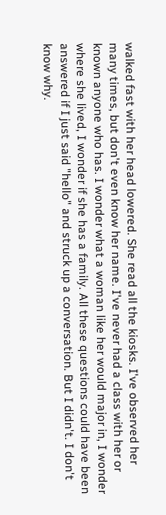walked fast with her head lowered. She read all the kiosks. I've observed her many times, but don't even know her name. I've never had a class with her or known anyone who has. I wonder what a woman like her would major in, I wonder where she lived, I wonder if she has a family. All these questions could have been answered if I just said "hello" and struck up a conversation. But I didn't. I don't know why.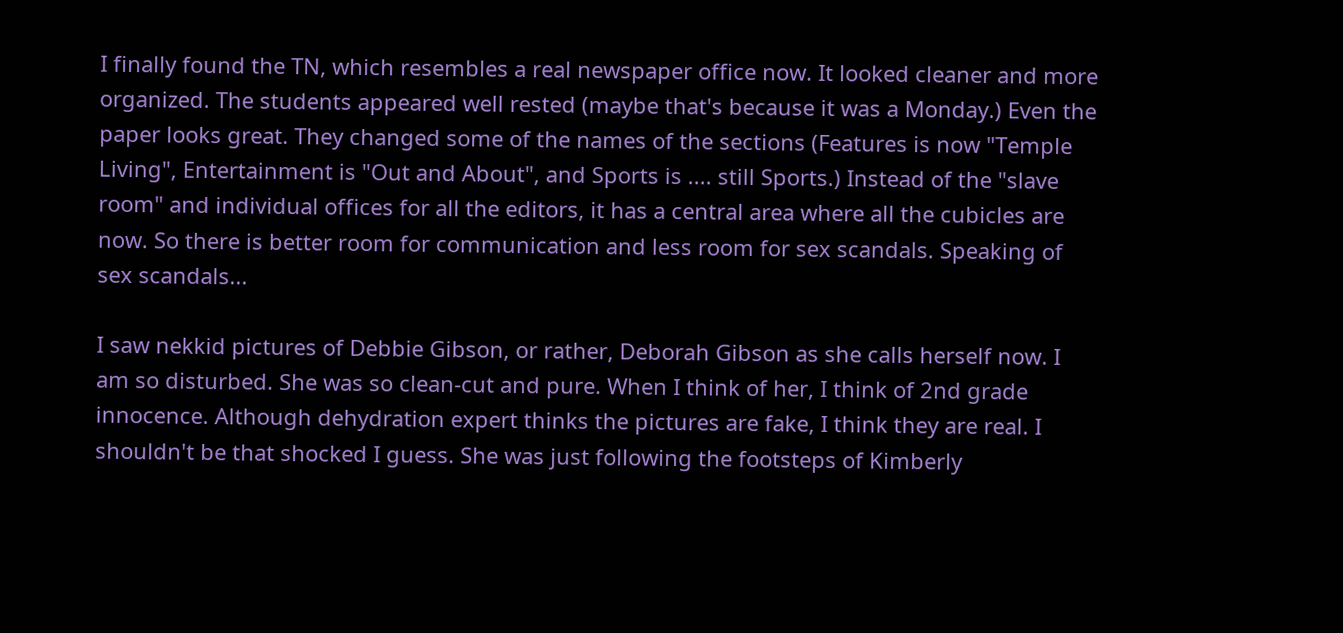I finally found the TN, which resembles a real newspaper office now. It looked cleaner and more organized. The students appeared well rested (maybe that's because it was a Monday.) Even the paper looks great. They changed some of the names of the sections (Features is now "Temple Living", Entertainment is "Out and About", and Sports is .... still Sports.) Instead of the "slave room" and individual offices for all the editors, it has a central area where all the cubicles are now. So there is better room for communication and less room for sex scandals. Speaking of sex scandals...

I saw nekkid pictures of Debbie Gibson, or rather, Deborah Gibson as she calls herself now. I am so disturbed. She was so clean-cut and pure. When I think of her, I think of 2nd grade innocence. Although dehydration expert thinks the pictures are fake, I think they are real. I shouldn't be that shocked I guess. She was just following the footsteps of Kimberly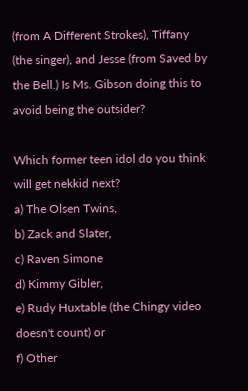(from A Different Strokes), Tiffany (the singer), and Jesse (from Saved by the Bell.) Is Ms. Gibson doing this to avoid being the outsider?

Which former teen idol do you think will get nekkid next?
a) The Olsen Twins,
b) Zack and Slater,
c) Raven Simone
d) Kimmy Gibler,
e) Rudy Huxtable (the Chingy video doesn't count) or
f) Other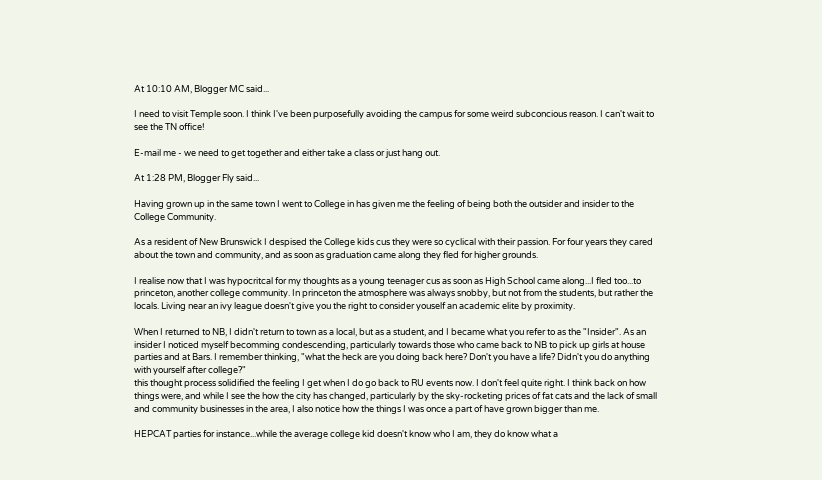At 10:10 AM, Blogger MC said...

I need to visit Temple soon. I think I've been purposefully avoiding the campus for some weird subconcious reason. I can't wait to see the TN office!

E-mail me - we need to get together and either take a class or just hang out.

At 1:28 PM, Blogger Fly said...

Having grown up in the same town I went to College in has given me the feeling of being both the outsider and insider to the College Community.

As a resident of New Brunswick I despised the College kids cus they were so cyclical with their passion. For four years they cared about the town and community, and as soon as graduation came along they fled for higher grounds.

I realise now that I was hypocritcal for my thoughts as a young teenager cus as soon as High School came along...I fled too...to princeton, another college community. In princeton the atmosphere was always snobby, but not from the students, but rather the locals. Living near an ivy league doesn't give you the right to consider youself an academic elite by proximity.

When I returned to NB, I didn't return to town as a local, but as a student, and I became what you refer to as the "Insider". As an insider I noticed myself becomming condescending, particularly towards those who came back to NB to pick up girls at house parties and at Bars. I remember thinking, "what the heck are you doing back here? Don't you have a life? Didn't you do anything with yourself after college?"
this thought process solidified the feeling I get when I do go back to RU events now. I don't feel quite right. I think back on how things were, and while I see the how the city has changed, particularly by the sky-rocketing prices of fat cats and the lack of small and community businesses in the area, I also notice how the things I was once a part of have grown bigger than me.

HEPCAT parties for instance...while the average college kid doesn't know who I am, they do know what a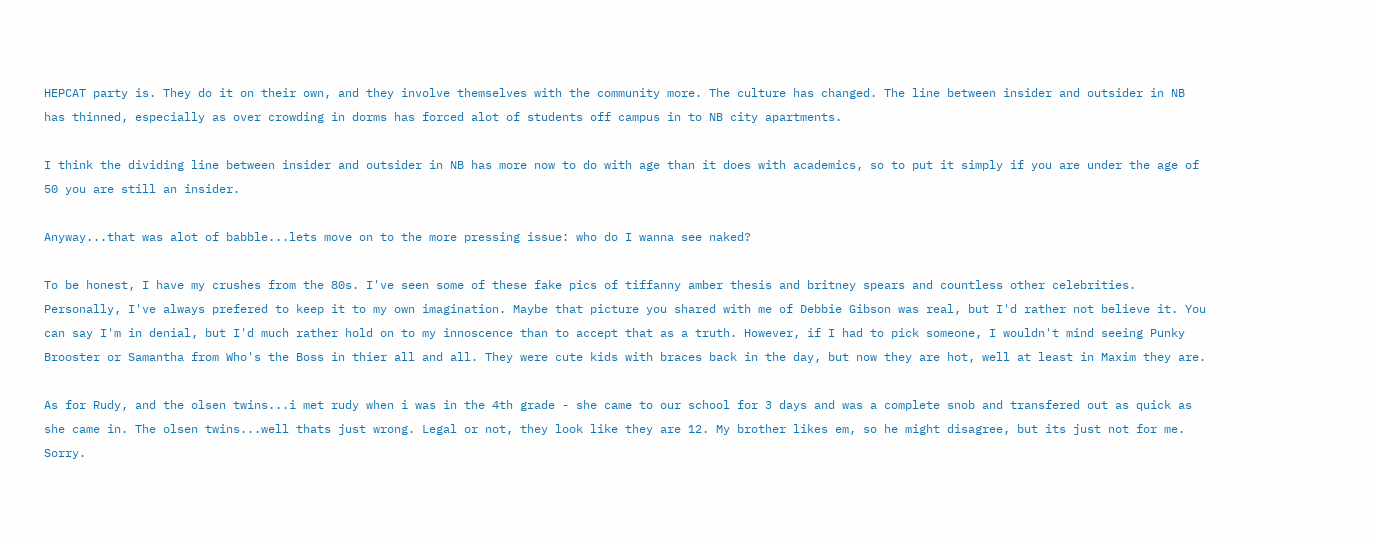HEPCAT party is. They do it on their own, and they involve themselves with the community more. The culture has changed. The line between insider and outsider in NB has thinned, especially as over crowding in dorms has forced alot of students off campus in to NB city apartments.

I think the dividing line between insider and outsider in NB has more now to do with age than it does with academics, so to put it simply if you are under the age of 50 you are still an insider.

Anyway...that was alot of babble...lets move on to the more pressing issue: who do I wanna see naked?

To be honest, I have my crushes from the 80s. I've seen some of these fake pics of tiffanny amber thesis and britney spears and countless other celebrities. Personally, I've always prefered to keep it to my own imagination. Maybe that picture you shared with me of Debbie Gibson was real, but I'd rather not believe it. You can say I'm in denial, but I'd much rather hold on to my innoscence than to accept that as a truth. However, if I had to pick someone, I wouldn't mind seeing Punky Brooster or Samantha from Who's the Boss in thier all and all. They were cute kids with braces back in the day, but now they are hot, well at least in Maxim they are.

As for Rudy, and the olsen twins...i met rudy when i was in the 4th grade - she came to our school for 3 days and was a complete snob and transfered out as quick as she came in. The olsen twins...well thats just wrong. Legal or not, they look like they are 12. My brother likes em, so he might disagree, but its just not for me. Sorry.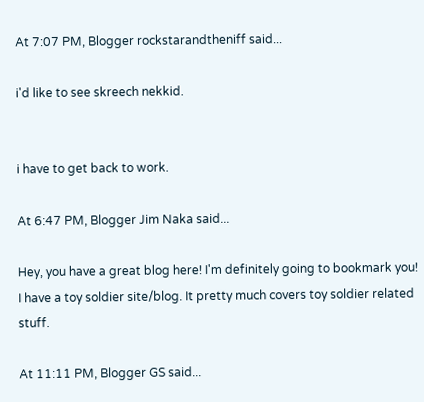At 7:07 PM, Blogger rockstarandtheniff said...

i'd like to see skreech nekkid.


i have to get back to work.

At 6:47 PM, Blogger Jim Naka said...

Hey, you have a great blog here! I'm definitely going to bookmark you! I have a toy soldier site/blog. It pretty much covers toy soldier related stuff.

At 11:11 PM, Blogger GS said...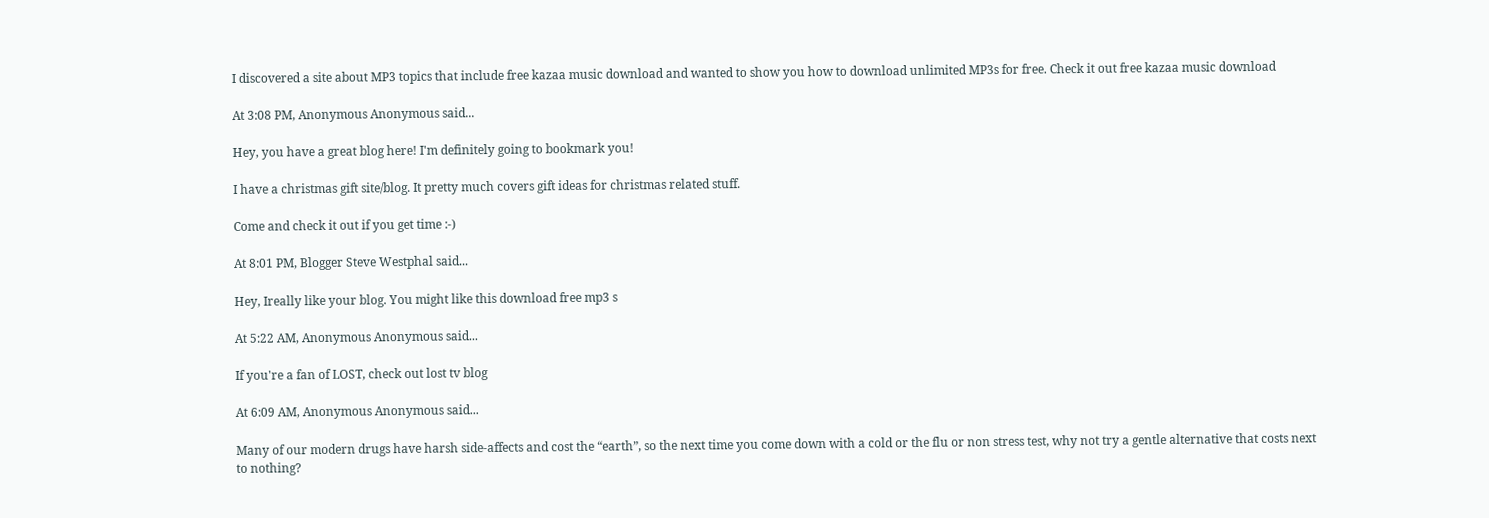I discovered a site about MP3 topics that include free kazaa music download and wanted to show you how to download unlimited MP3s for free. Check it out free kazaa music download

At 3:08 PM, Anonymous Anonymous said...

Hey, you have a great blog here! I'm definitely going to bookmark you!

I have a christmas gift site/blog. It pretty much covers gift ideas for christmas related stuff.

Come and check it out if you get time :-)

At 8:01 PM, Blogger Steve Westphal said...

Hey, Ireally like your blog. You might like this download free mp3 s

At 5:22 AM, Anonymous Anonymous said...

If you're a fan of LOST, check out lost tv blog

At 6:09 AM, Anonymous Anonymous said...

Many of our modern drugs have harsh side-affects and cost the “earth”, so the next time you come down with a cold or the flu or non stress test, why not try a gentle alternative that costs next to nothing?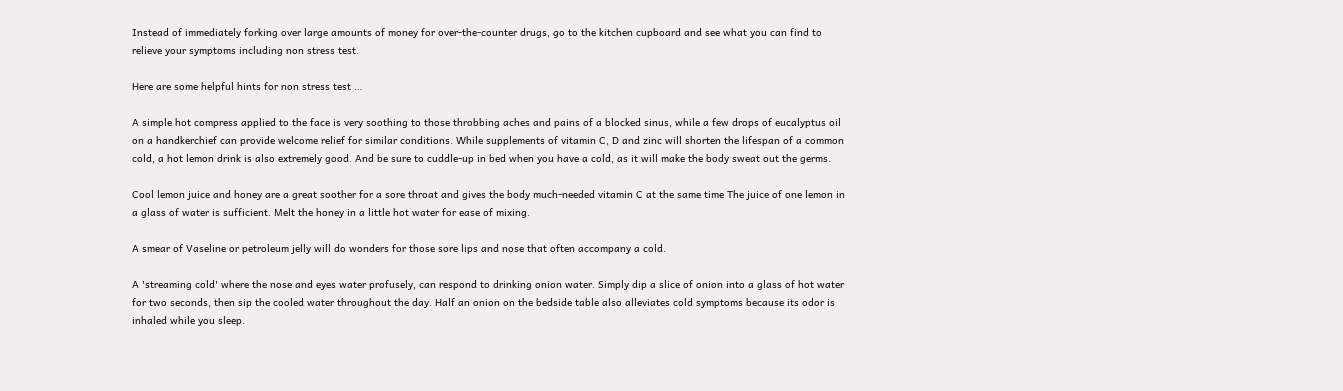Instead of immediately forking over large amounts of money for over-the-counter drugs, go to the kitchen cupboard and see what you can find to relieve your symptoms including non stress test.

Here are some helpful hints for non stress test …

A simple hot compress applied to the face is very soothing to those throbbing aches and pains of a blocked sinus, while a few drops of eucalyptus oil on a handkerchief can provide welcome relief for similar conditions. While supplements of vitamin C, D and zinc will shorten the lifespan of a common cold, a hot lemon drink is also extremely good. And be sure to cuddle-up in bed when you have a cold, as it will make the body sweat out the germs.

Cool lemon juice and honey are a great soother for a sore throat and gives the body much-needed vitamin C at the same time The juice of one lemon in a glass of water is sufficient. Melt the honey in a little hot water for ease of mixing.

A smear of Vaseline or petroleum jelly will do wonders for those sore lips and nose that often accompany a cold.

A 'streaming cold' where the nose and eyes water profusely, can respond to drinking onion water. Simply dip a slice of onion into a glass of hot water for two seconds, then sip the cooled water throughout the day. Half an onion on the bedside table also alleviates cold symptoms because its odor is inhaled while you sleep.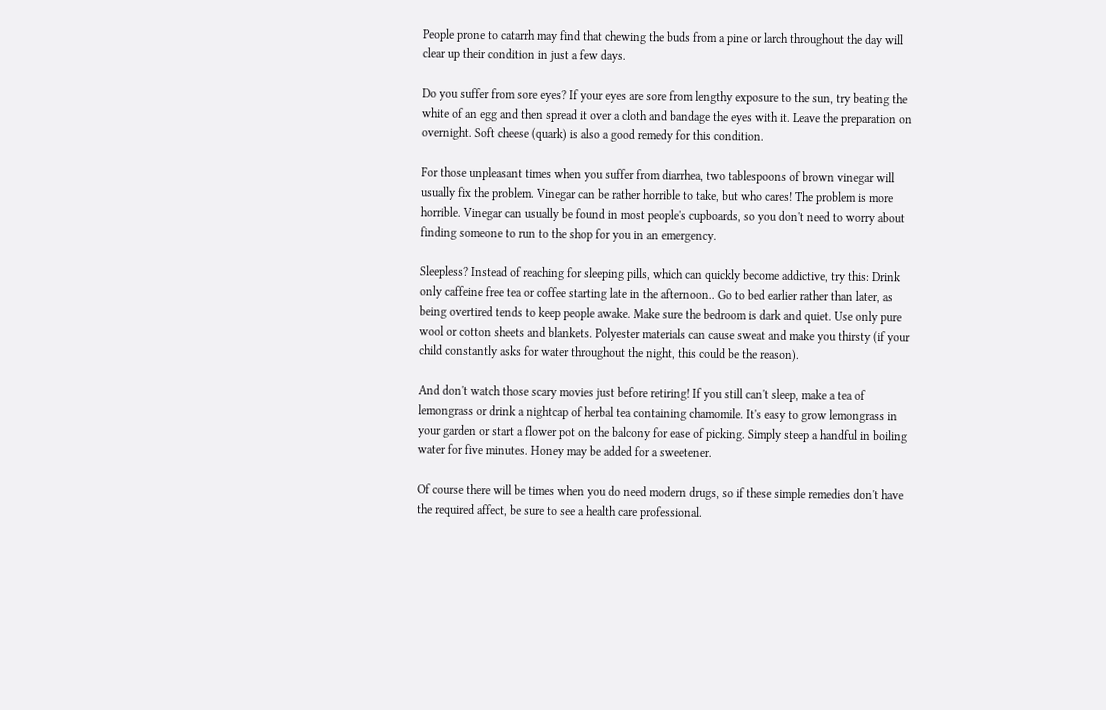People prone to catarrh may find that chewing the buds from a pine or larch throughout the day will clear up their condition in just a few days.

Do you suffer from sore eyes? If your eyes are sore from lengthy exposure to the sun, try beating the white of an egg and then spread it over a cloth and bandage the eyes with it. Leave the preparation on overnight. Soft cheese (quark) is also a good remedy for this condition.

For those unpleasant times when you suffer from diarrhea, two tablespoons of brown vinegar will usually fix the problem. Vinegar can be rather horrible to take, but who cares! The problem is more horrible. Vinegar can usually be found in most people's cupboards, so you don't need to worry about finding someone to run to the shop for you in an emergency.

Sleepless? Instead of reaching for sleeping pills, which can quickly become addictive, try this: Drink only caffeine free tea or coffee starting late in the afternoon.. Go to bed earlier rather than later, as being overtired tends to keep people awake. Make sure the bedroom is dark and quiet. Use only pure wool or cotton sheets and blankets. Polyester materials can cause sweat and make you thirsty (if your child constantly asks for water throughout the night, this could be the reason).

And don't watch those scary movies just before retiring! If you still can't sleep, make a tea of lemongrass or drink a nightcap of herbal tea containing chamomile. It's easy to grow lemongrass in your garden or start a flower pot on the balcony for ease of picking. Simply steep a handful in boiling water for five minutes. Honey may be added for a sweetener.

Of course there will be times when you do need modern drugs, so if these simple remedies don't have the required affect, be sure to see a health care professional.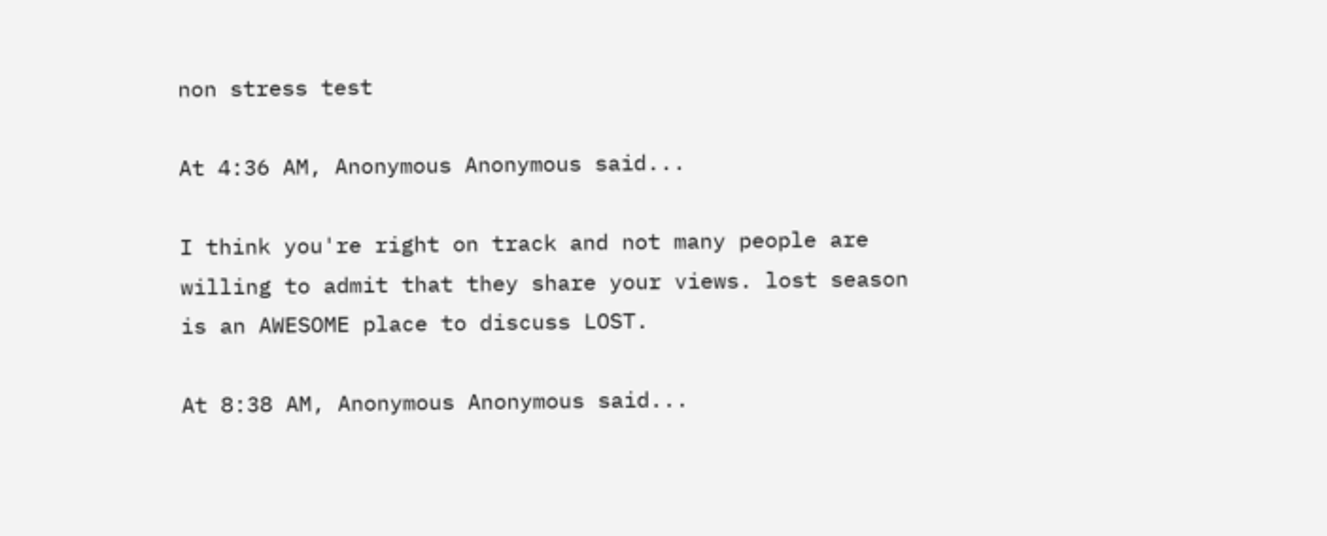non stress test

At 4:36 AM, Anonymous Anonymous said...

I think you're right on track and not many people are willing to admit that they share your views. lost season is an AWESOME place to discuss LOST.

At 8:38 AM, Anonymous Anonymous said...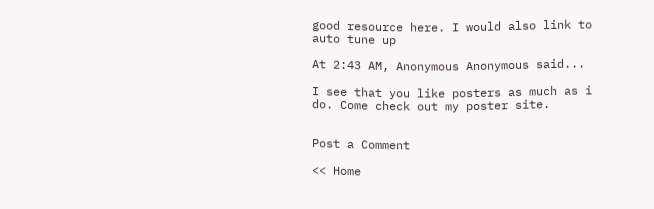good resource here. I would also link to auto tune up

At 2:43 AM, Anonymous Anonymous said...

I see that you like posters as much as i do. Come check out my poster site.


Post a Comment

<< Home